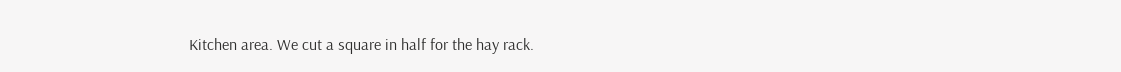Kitchen area. We cut a square in half for the hay rack.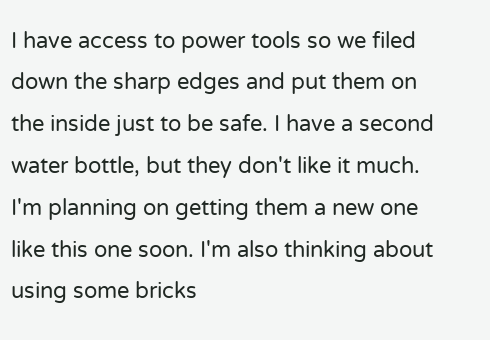I have access to power tools so we filed down the sharp edges and put them on the inside just to be safe. I have a second water bottle, but they don't like it much. I'm planning on getting them a new one like this one soon. I'm also thinking about using some bricks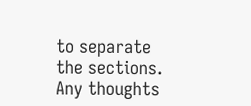to separate the sections. Any thoughts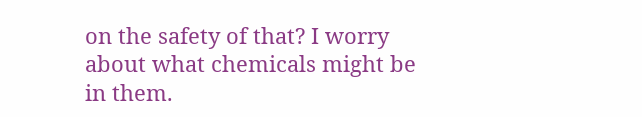on the safety of that? I worry about what chemicals might be in them.